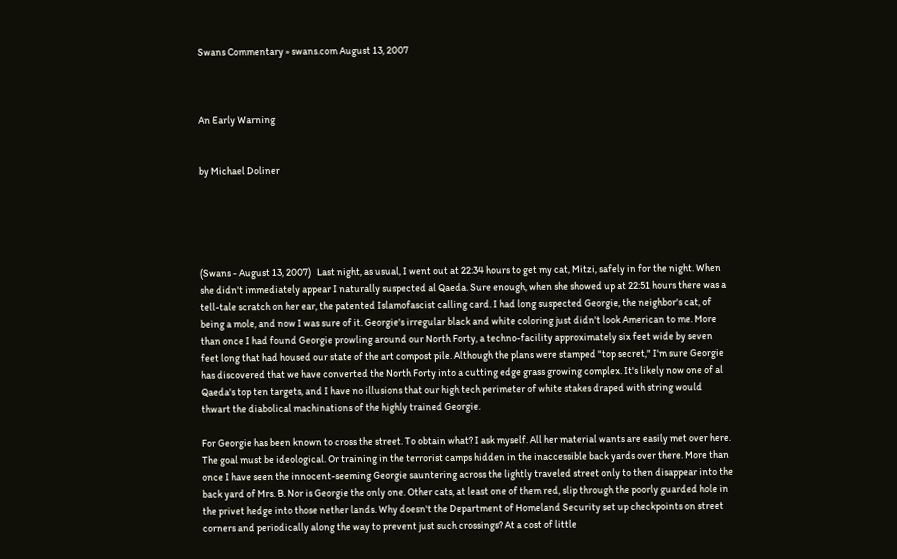Swans Commentary » swans.com August 13, 2007



An Early Warning


by Michael Doliner





(Swans - August 13, 2007)   Last night, as usual, I went out at 22:34 hours to get my cat, Mitzi, safely in for the night. When she didn't immediately appear I naturally suspected al Qaeda. Sure enough, when she showed up at 22:51 hours there was a tell-tale scratch on her ear, the patented Islamofascist calling card. I had long suspected Georgie, the neighbor's cat, of being a mole, and now I was sure of it. Georgie's irregular black and white coloring just didn't look American to me. More than once I had found Georgie prowling around our North Forty, a techno-facility approximately six feet wide by seven feet long that had housed our state of the art compost pile. Although the plans were stamped "top secret," I'm sure Georgie has discovered that we have converted the North Forty into a cutting edge grass growing complex. It's likely now one of al Qaeda's top ten targets, and I have no illusions that our high tech perimeter of white stakes draped with string would thwart the diabolical machinations of the highly trained Georgie.

For Georgie has been known to cross the street. To obtain what? I ask myself. All her material wants are easily met over here. The goal must be ideological. Or training in the terrorist camps hidden in the inaccessible back yards over there. More than once I have seen the innocent-seeming Georgie sauntering across the lightly traveled street only to then disappear into the back yard of Mrs. B. Nor is Georgie the only one. Other cats, at least one of them red, slip through the poorly guarded hole in the privet hedge into those nether lands. Why doesn't the Department of Homeland Security set up checkpoints on street corners and periodically along the way to prevent just such crossings? At a cost of little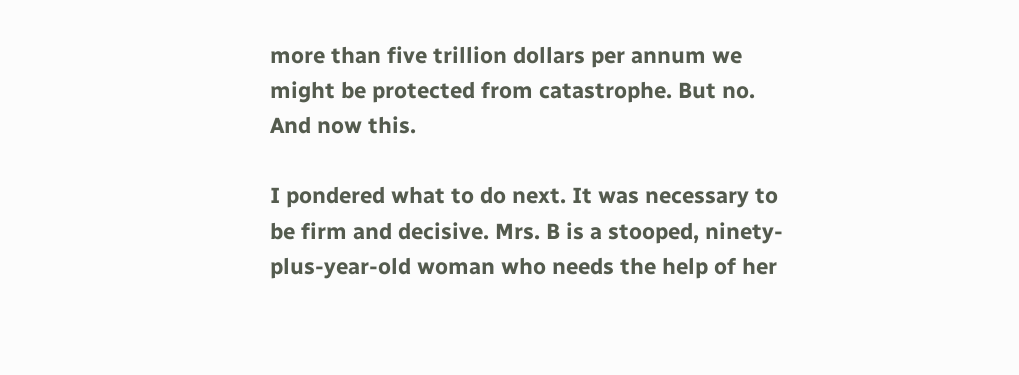more than five trillion dollars per annum we might be protected from catastrophe. But no. And now this.

I pondered what to do next. It was necessary to be firm and decisive. Mrs. B is a stooped, ninety-plus-year-old woman who needs the help of her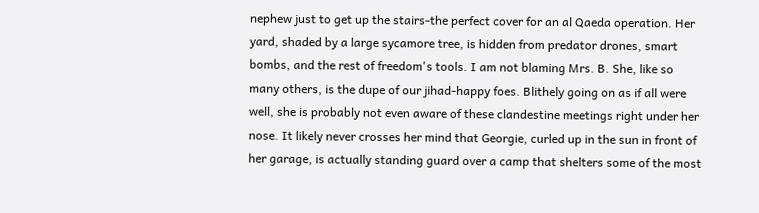nephew just to get up the stairs-the perfect cover for an al Qaeda operation. Her yard, shaded by a large sycamore tree, is hidden from predator drones, smart bombs, and the rest of freedom's tools. I am not blaming Mrs. B. She, like so many others, is the dupe of our jihad-happy foes. Blithely going on as if all were well, she is probably not even aware of these clandestine meetings right under her nose. It likely never crosses her mind that Georgie, curled up in the sun in front of her garage, is actually standing guard over a camp that shelters some of the most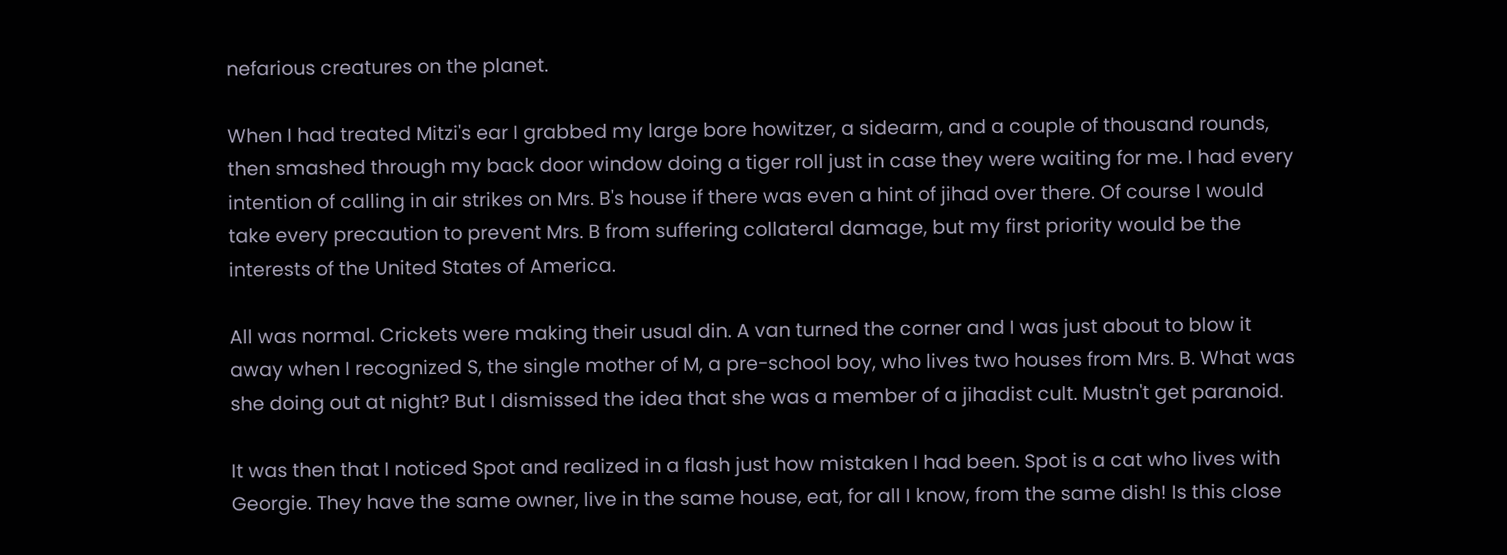nefarious creatures on the planet.

When I had treated Mitzi's ear I grabbed my large bore howitzer, a sidearm, and a couple of thousand rounds, then smashed through my back door window doing a tiger roll just in case they were waiting for me. I had every intention of calling in air strikes on Mrs. B's house if there was even a hint of jihad over there. Of course I would take every precaution to prevent Mrs. B from suffering collateral damage, but my first priority would be the interests of the United States of America.

All was normal. Crickets were making their usual din. A van turned the corner and I was just about to blow it away when I recognized S, the single mother of M, a pre-school boy, who lives two houses from Mrs. B. What was she doing out at night? But I dismissed the idea that she was a member of a jihadist cult. Mustn't get paranoid.

It was then that I noticed Spot and realized in a flash just how mistaken I had been. Spot is a cat who lives with Georgie. They have the same owner, live in the same house, eat, for all I know, from the same dish! Is this close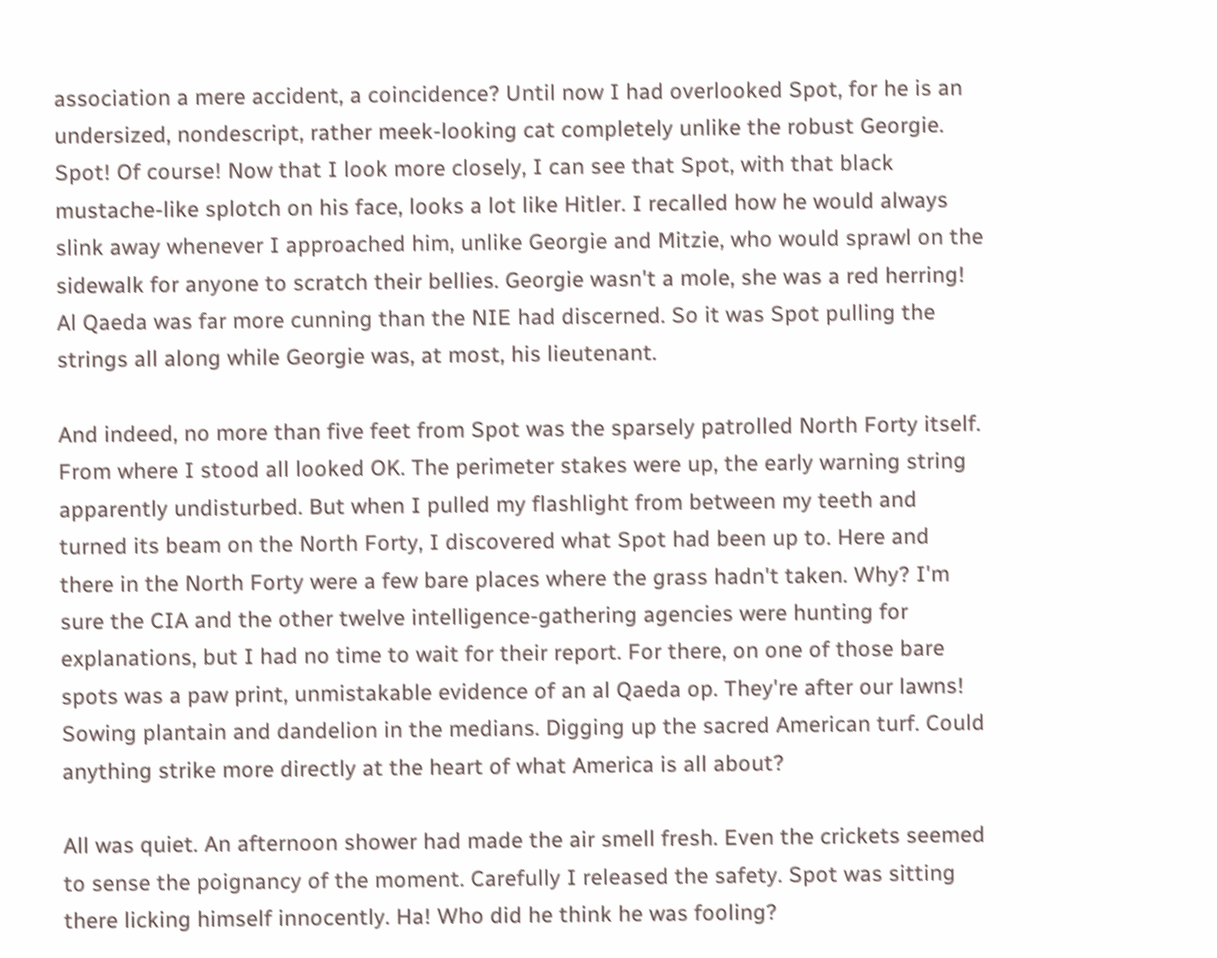association a mere accident, a coincidence? Until now I had overlooked Spot, for he is an undersized, nondescript, rather meek-looking cat completely unlike the robust Georgie. Spot! Of course! Now that I look more closely, I can see that Spot, with that black mustache-like splotch on his face, looks a lot like Hitler. I recalled how he would always slink away whenever I approached him, unlike Georgie and Mitzie, who would sprawl on the sidewalk for anyone to scratch their bellies. Georgie wasn't a mole, she was a red herring! Al Qaeda was far more cunning than the NIE had discerned. So it was Spot pulling the strings all along while Georgie was, at most, his lieutenant.

And indeed, no more than five feet from Spot was the sparsely patrolled North Forty itself. From where I stood all looked OK. The perimeter stakes were up, the early warning string apparently undisturbed. But when I pulled my flashlight from between my teeth and turned its beam on the North Forty, I discovered what Spot had been up to. Here and there in the North Forty were a few bare places where the grass hadn't taken. Why? I'm sure the CIA and the other twelve intelligence-gathering agencies were hunting for explanations, but I had no time to wait for their report. For there, on one of those bare spots was a paw print, unmistakable evidence of an al Qaeda op. They're after our lawns! Sowing plantain and dandelion in the medians. Digging up the sacred American turf. Could anything strike more directly at the heart of what America is all about?

All was quiet. An afternoon shower had made the air smell fresh. Even the crickets seemed to sense the poignancy of the moment. Carefully I released the safety. Spot was sitting there licking himself innocently. Ha! Who did he think he was fooling?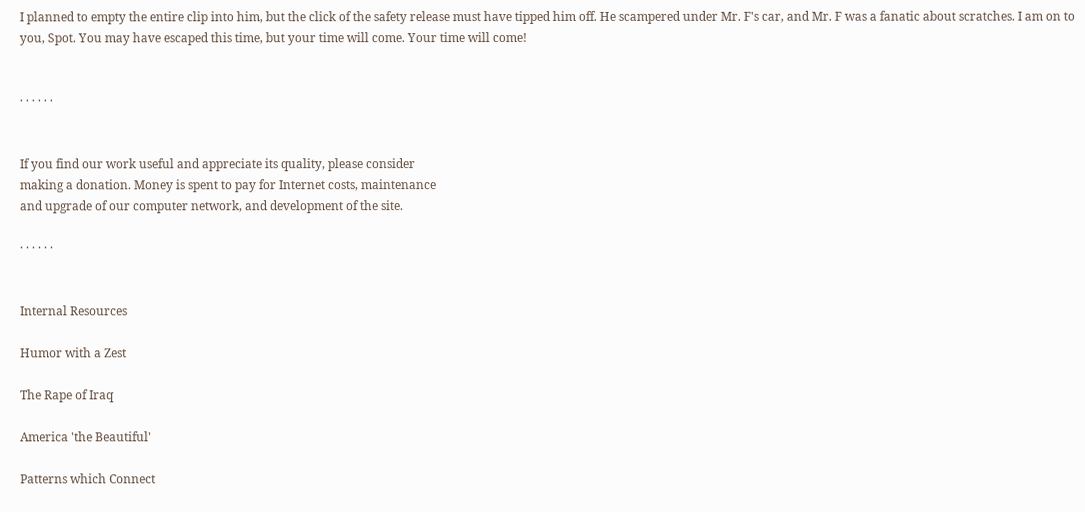I planned to empty the entire clip into him, but the click of the safety release must have tipped him off. He scampered under Mr. F's car, and Mr. F was a fanatic about scratches. I am on to you, Spot. You may have escaped this time, but your time will come. Your time will come!


· · · · · ·


If you find our work useful and appreciate its quality, please consider
making a donation. Money is spent to pay for Internet costs, maintenance
and upgrade of our computer network, and development of the site.

· · · · · ·


Internal Resources

Humor with a Zest

The Rape of Iraq

America 'the Beautiful'

Patterns which Connect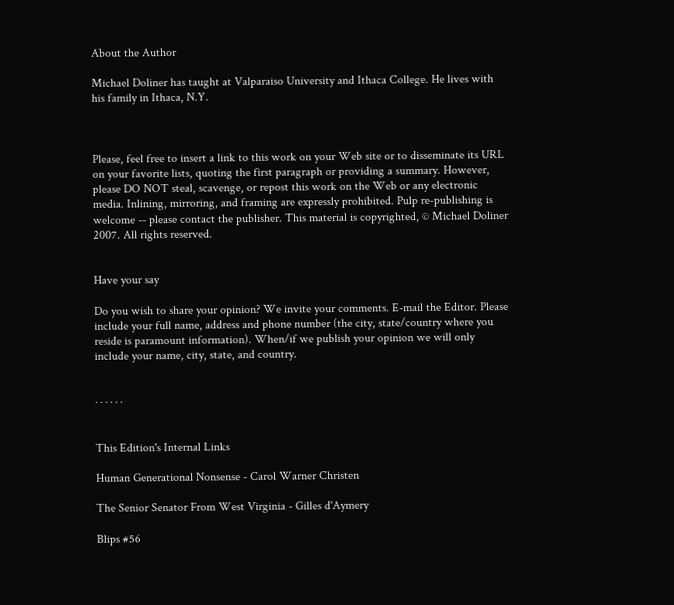About the Author

Michael Doliner has taught at Valparaiso University and Ithaca College. He lives with his family in Ithaca, N.Y.



Please, feel free to insert a link to this work on your Web site or to disseminate its URL on your favorite lists, quoting the first paragraph or providing a summary. However, please DO NOT steal, scavenge, or repost this work on the Web or any electronic media. Inlining, mirroring, and framing are expressly prohibited. Pulp re-publishing is welcome -- please contact the publisher. This material is copyrighted, © Michael Doliner 2007. All rights reserved.


Have your say

Do you wish to share your opinion? We invite your comments. E-mail the Editor. Please include your full name, address and phone number (the city, state/country where you reside is paramount information). When/if we publish your opinion we will only include your name, city, state, and country.


· · · · · ·


This Edition's Internal Links

Human Generational Nonsense - Carol Warner Christen

The Senior Senator From West Virginia - Gilles d'Aymery

Blips #56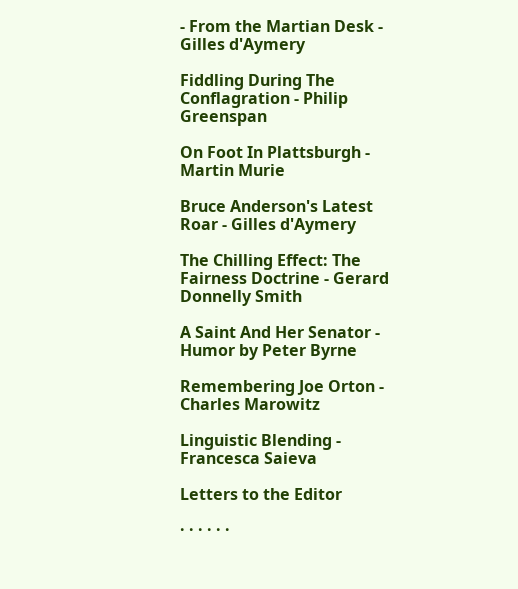- From the Martian Desk - Gilles d'Aymery

Fiddling During The Conflagration - Philip Greenspan

On Foot In Plattsburgh - Martin Murie

Bruce Anderson's Latest Roar - Gilles d'Aymery

The Chilling Effect: The Fairness Doctrine - Gerard Donnelly Smith

A Saint And Her Senator - Humor by Peter Byrne

Remembering Joe Orton - Charles Marowitz

Linguistic Blending - Francesca Saieva

Letters to the Editor

· · · · · ·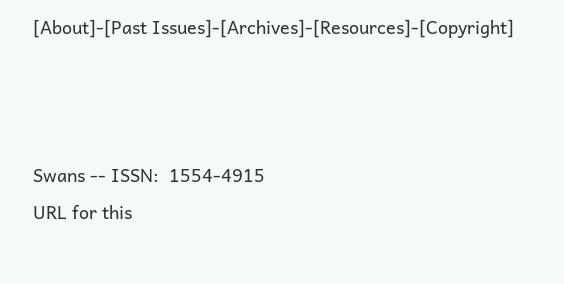[About]-[Past Issues]-[Archives]-[Resources]-[Copyright]



Swans -- ISSN:  1554-4915
URL for this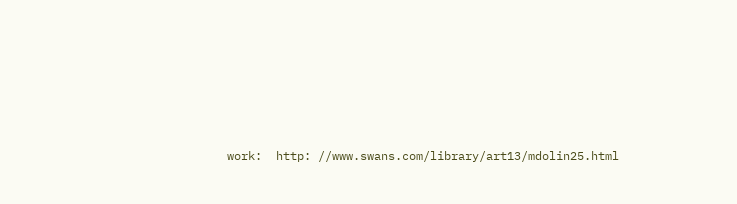work:  http: //www.swans.com/library/art13/mdolin25.html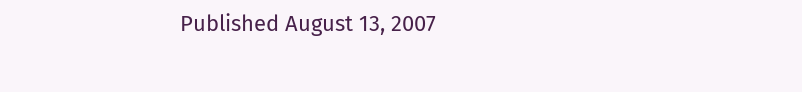Published August 13, 2007